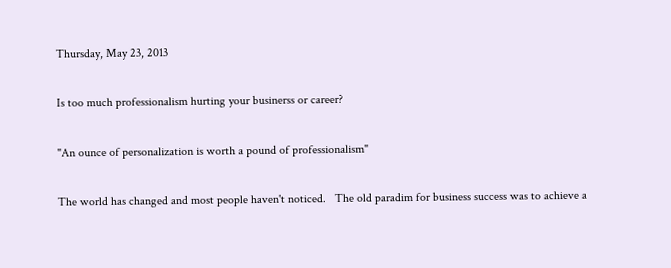Thursday, May 23, 2013

Is too much professionalism hurting your businerss or career?

"An ounce of personalization is worth a pound of professionalism"

The world has changed and most people haven't noticed.   The old paradim for business success was to achieve a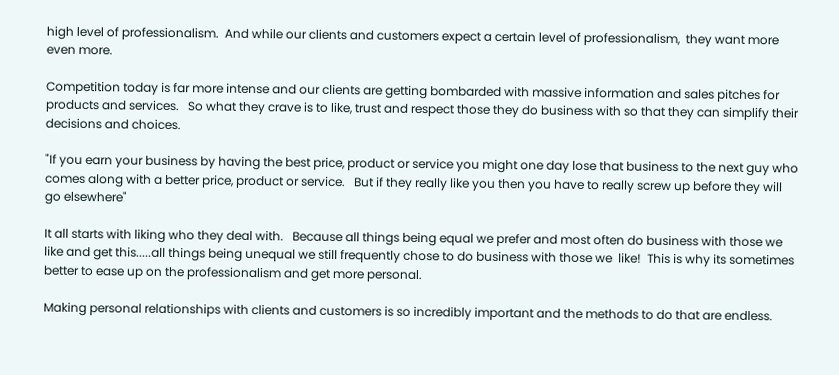high level of professionalism.  And while our clients and customers expect a certain level of professionalism,  they want more even more.

Competition today is far more intense and our clients are getting bombarded with massive information and sales pitches for products and services.   So what they crave is to like, trust and respect those they do business with so that they can simplify their decisions and choices.

"If you earn your business by having the best price, product or service you might one day lose that business to the next guy who comes along with a better price, product or service.   But if they really like you then you have to really screw up before they will go elsewhere"

It all starts with liking who they deal with.   Because all things being equal we prefer and most often do business with those we like and get this.....all things being unequal we still frequently chose to do business with those we  like!  This is why its sometimes better to ease up on the professionalism and get more personal.

Making personal relationships with clients and customers is so incredibly important and the methods to do that are endless.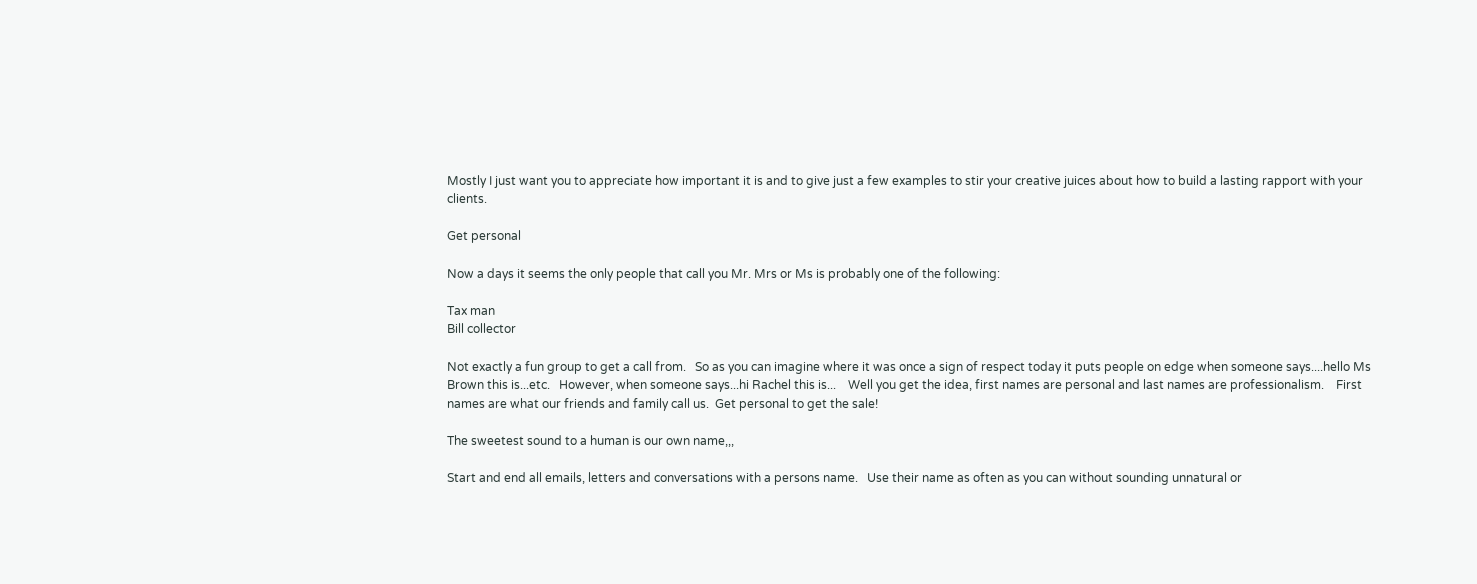Mostly I just want you to appreciate how important it is and to give just a few examples to stir your creative juices about how to build a lasting rapport with your clients.

Get personal

Now a days it seems the only people that call you Mr. Mrs or Ms is probably one of the following:

Tax man
Bill collector

Not exactly a fun group to get a call from.   So as you can imagine where it was once a sign of respect today it puts people on edge when someone says....hello Ms Brown this is...etc.   However, when someone says...hi Rachel this is...    Well you get the idea, first names are personal and last names are professionalism.    First names are what our friends and family call us.  Get personal to get the sale!

The sweetest sound to a human is our own name,,,

Start and end all emails, letters and conversations with a persons name.   Use their name as often as you can without sounding unnatural or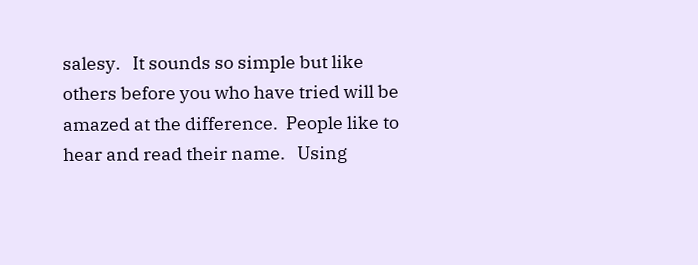salesy.   It sounds so simple but like others before you who have tried will be amazed at the difference.  People like to  hear and read their name.   Using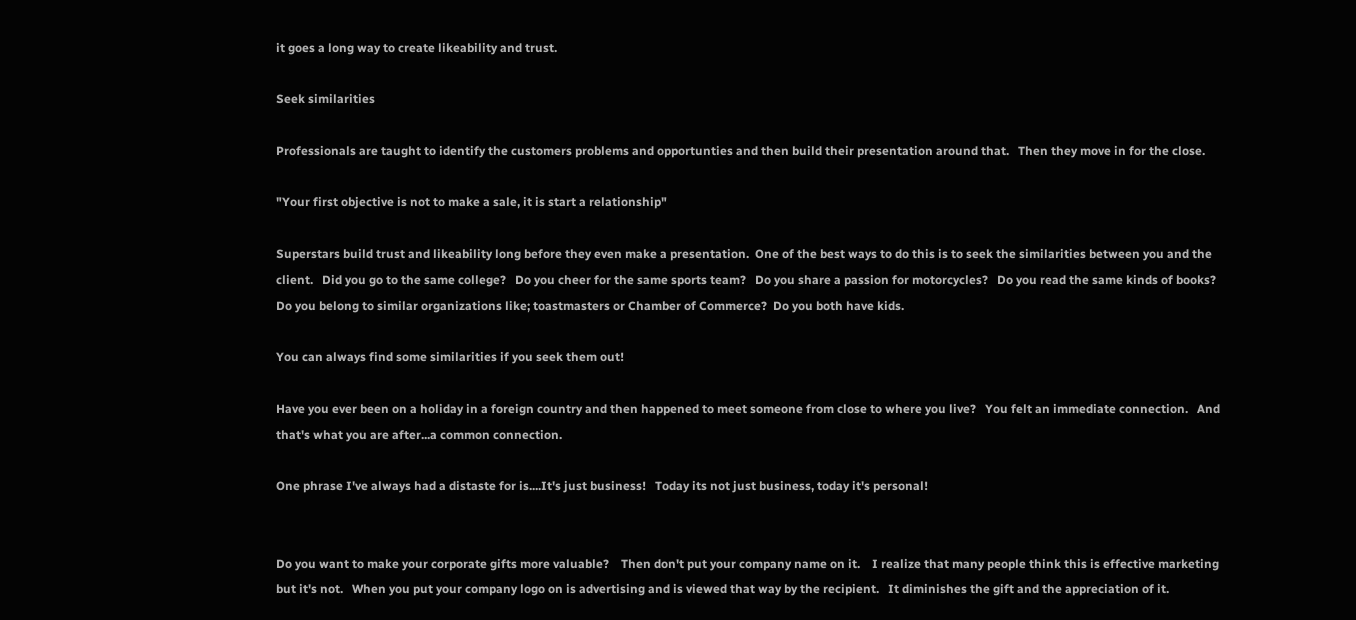it goes a long way to create likeability and trust.

Seek similarities

Professionals are taught to identify the customers problems and opportunties and then build their presentation around that.   Then they move in for the close.

"Your first objective is not to make a sale, it is start a relationship"

Superstars build trust and likeability long before they even make a presentation.  One of the best ways to do this is to seek the similarities between you and the client.   Did you go to the same college?   Do you cheer for the same sports team?   Do you share a passion for motorcycles?   Do you read the same kinds of books?   Do you belong to similar organizations like; toastmasters or Chamber of Commerce?  Do you both have kids.

You can always find some similarities if you seek them out!

Have you ever been on a holiday in a foreign country and then happened to meet someone from close to where you live?   You felt an immediate connection.   And that's what you are after...a common connection.

One phrase I've always had a distaste for is....It's just business!   Today its not just business, today it's personal!


Do you want to make your corporate gifts more valuable?    Then don't put your company name on it.    I realize that many people think this is effective marketing but it's not.   When you put your company logo on is advertising and is viewed that way by the recipient.   It diminishes the gift and the appreciation of it.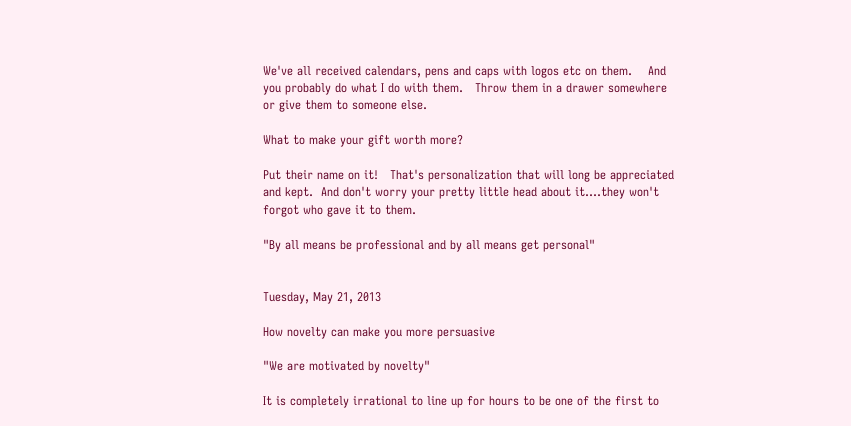We've all received calendars, pens and caps with logos etc on them.    And you probably do what I do with them.   Throw them in a drawer somewhere or give them to someone else.

What to make your gift worth more?

Put their name on it!   That's personalization that will long be appreciated and kept.  And don't worry your pretty little head about it....they won't forgot who gave it to them.

"By all means be professional and by all means get personal"


Tuesday, May 21, 2013

How novelty can make you more persuasive

"We are motivated by novelty"

It is completely irrational to line up for hours to be one of the first to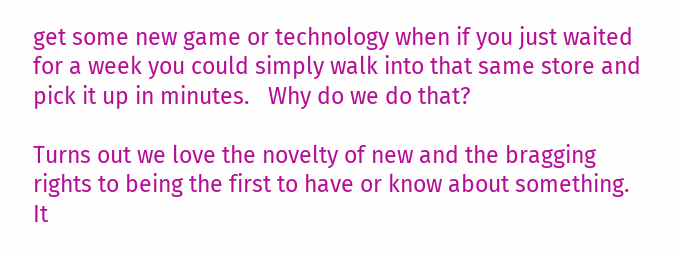get some new game or technology when if you just waited for a week you could simply walk into that same store and pick it up in minutes.   Why do we do that?

Turns out we love the novelty of new and the bragging rights to being the first to have or know about something.   It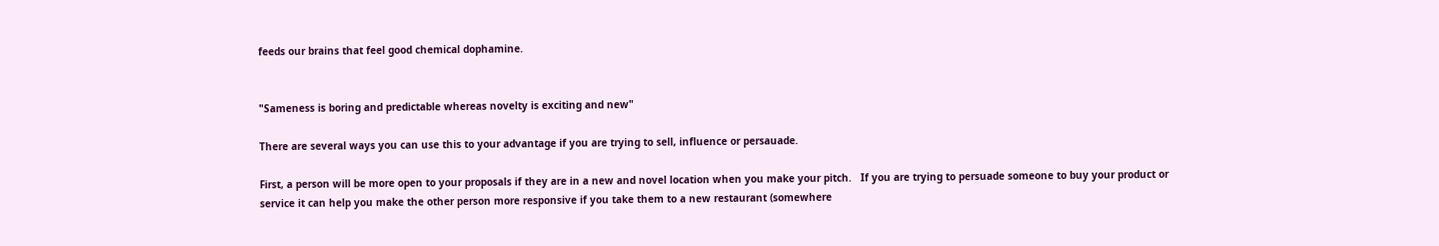feeds our brains that feel good chemical dophamine.


"Sameness is boring and predictable whereas novelty is exciting and new"

There are several ways you can use this to your advantage if you are trying to sell, influence or persauade.

First, a person will be more open to your proposals if they are in a new and novel location when you make your pitch.   If you are trying to persuade someone to buy your product or service it can help you make the other person more responsive if you take them to a new restaurant (somewhere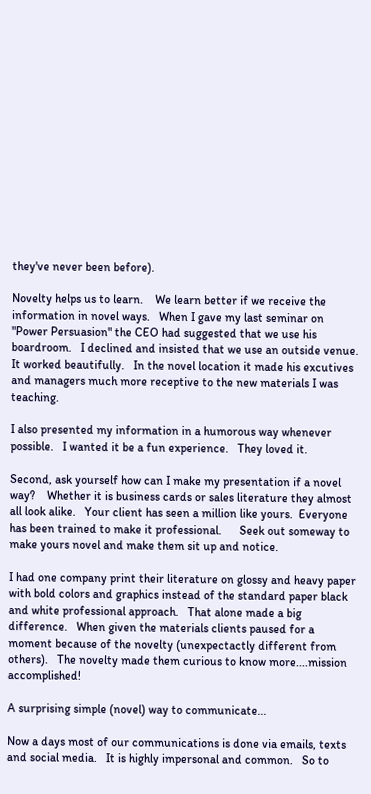they've never been before).

Novelty helps us to learn.    We learn better if we receive the information in novel ways.   When I gave my last seminar on "Power Persuasion" the CEO had suggested that we use his boardroom.   I declined and insisted that we use an outside venue.   It worked beautifully.   In the novel location it made his excutives and managers much more receptive to the new materials I was teaching.

I also presented my information in a humorous way whenever possible.   I wanted it be a fun experience.   They loved it.

Second, ask yourself how can I make my presentation if a novel way?    Whether it is business cards or sales literature they almost all look alike.   Your client has seen a million like yours.  Everyone has been trained to make it professional.      Seek out someway to make yours novel and make them sit up and notice.

I had one company print their literature on glossy and heavy paper with bold colors and graphics instead of the standard paper black and white professional approach.   That alone made a big difference.   When given the materials clients paused for a moment because of the novelty (unexpectactly different from others).   The novelty made them curious to know more....mission accomplished!

A surprising simple (novel) way to communicate...

Now a days most of our communications is done via emails, texts and social media.   It is highly impersonal and common.   So to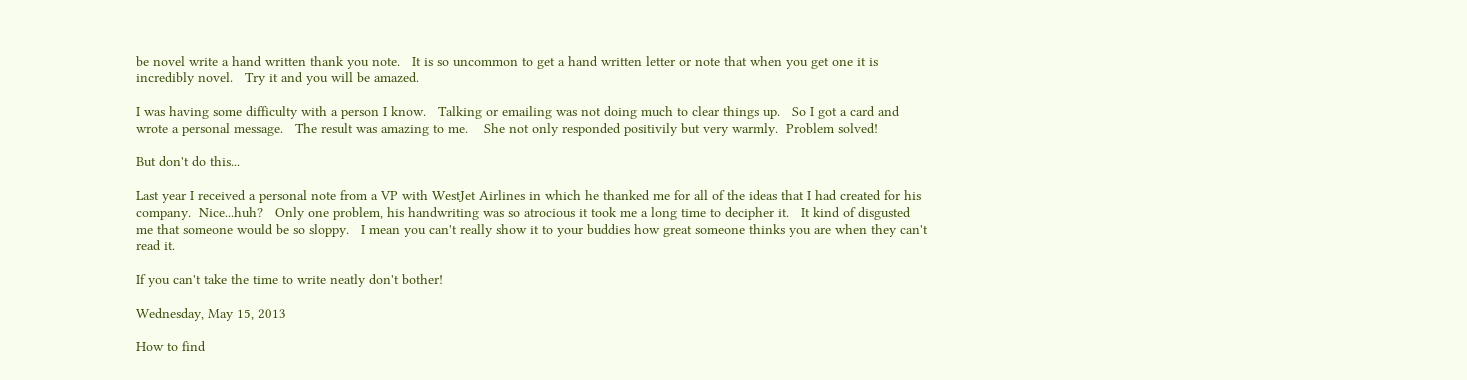be novel write a hand written thank you note.   It is so uncommon to get a hand written letter or note that when you get one it is incredibly novel.   Try it and you will be amazed.

I was having some difficulty with a person I know.   Talking or emailing was not doing much to clear things up.   So I got a card and wrote a personal message.   The result was amazing to me.    She not only responded positivily but very warmly.  Problem solved!

But don't do this...

Last year I received a personal note from a VP with WestJet Airlines in which he thanked me for all of the ideas that I had created for his company.  Nice...huh?   Only one problem, his handwriting was so atrocious it took me a long time to decipher it.   It kind of disgusted me that someone would be so sloppy.   I mean you can't really show it to your buddies how great someone thinks you are when they can't read it.

If you can't take the time to write neatly don't bother!

Wednesday, May 15, 2013

How to find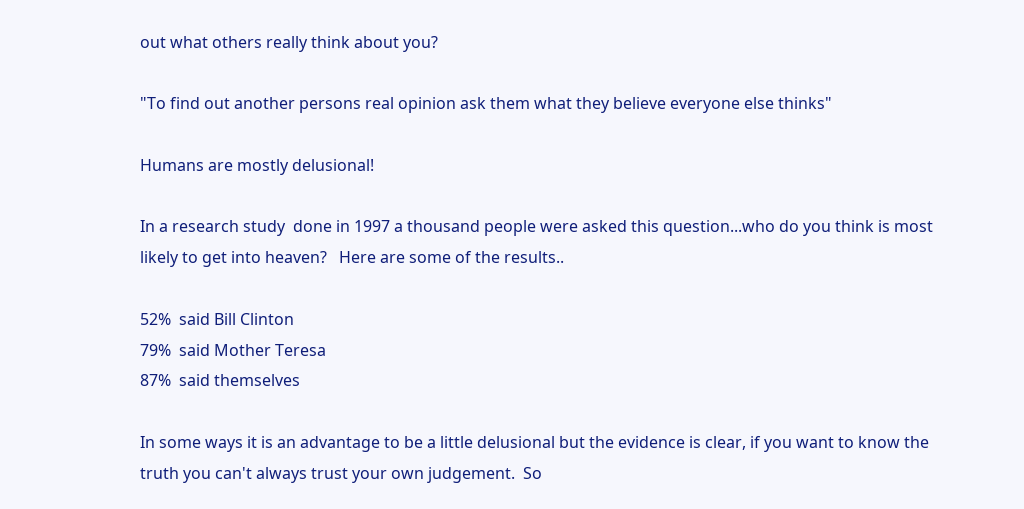out what others really think about you?

"To find out another persons real opinion ask them what they believe everyone else thinks"

Humans are mostly delusional!

In a research study  done in 1997 a thousand people were asked this question...who do you think is most likely to get into heaven?   Here are some of the results..

52%  said Bill Clinton
79%  said Mother Teresa
87%  said themselves

In some ways it is an advantage to be a little delusional but the evidence is clear, if you want to know the truth you can't always trust your own judgement.  So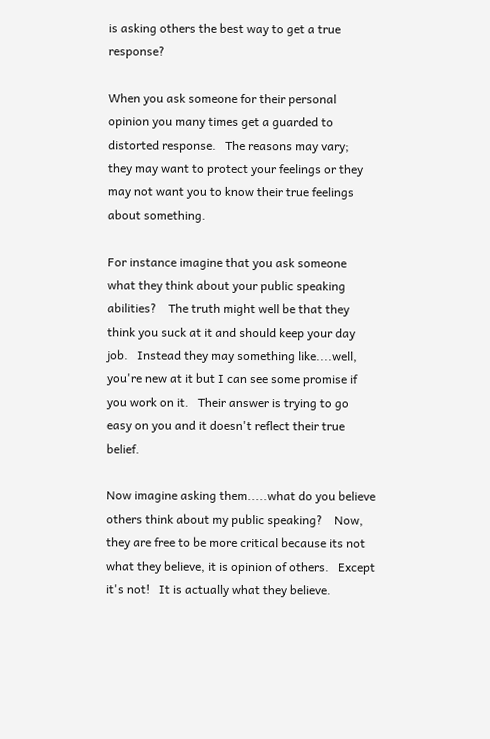is asking others the best way to get a true response?

When you ask someone for their personal opinion you many times get a guarded to distorted response.   The reasons may vary;   they may want to protect your feelings or they may not want you to know their true feelings about something.

For instance imagine that you ask someone what they think about your public speaking abilities?    The truth might well be that they think you suck at it and should keep your day job.   Instead they may something like....well, you're new at it but I can see some promise if you work on it.   Their answer is trying to go easy on you and it doesn't reflect their true belief.

Now imagine asking them.....what do you believe others think about my public speaking?    Now, they are free to be more critical because its not what they believe, it is opinion of others.   Except it's not!   It is actually what they believe.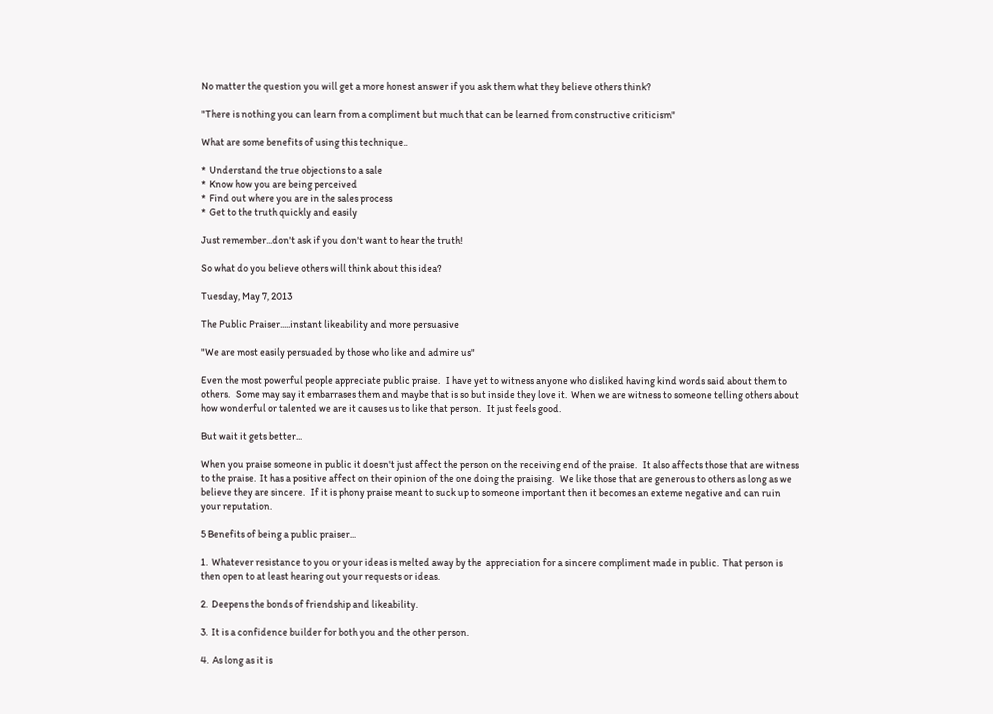No matter the question you will get a more honest answer if you ask them what they believe others think?

"There is nothing you can learn from a compliment but much that can be learned from constructive criticism"

What are some benefits of using this technique..

*  Understand the true objections to a sale
*  Know how you are being perceived
*  Find out where you are in the sales process
*  Get to the truth quickly and easily

Just remember...don't ask if you don't want to hear the truth!

So what do you believe others will think about this idea?

Tuesday, May 7, 2013

The Public Praiser.....instant likeability and more persuasive

"We are most easily persuaded by those who like and admire us"

Even the most powerful people appreciate public praise.   I have yet to witness anyone who disliked having kind words said about them to others.   Some may say it embarrases them and maybe that is so but inside they love it.  When we are witness to someone telling others about how wonderful or talented we are it causes us to like that person.   It just feels good.

But wait it gets better...

When you praise someone in public it doesn't just affect the person on the receiving end of the praise.   It also affects those that are witness to the praise.  It has a positive affect on their opinion of the one doing the praising.   We like those that are generous to others as long as we believe they are sincere.   If it is phony praise meant to suck up to someone important then it becomes an exteme negative and can ruin your reputation.

5 Benefits of being a public praiser...

1.  Whatever resistance to you or your ideas is melted away by the  appreciation for a sincere compliment made in public.  That person is then open to at least hearing out your requests or ideas.

2.  Deepens the bonds of friendship and likeability.

3.  It is a confidence builder for both you and the other person.

4.  As long as it is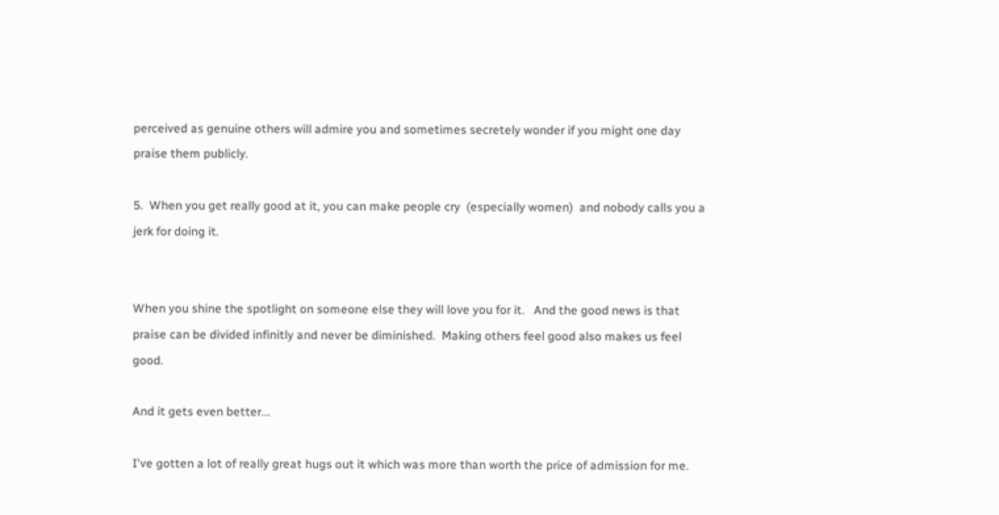perceived as genuine others will admire you and sometimes secretely wonder if you might one day praise them publicly.

5.  When you get really good at it, you can make people cry  (especially women)  and nobody calls you a jerk for doing it.


When you shine the spotlight on someone else they will love you for it.   And the good news is that praise can be divided infinitly and never be diminished.  Making others feel good also makes us feel good.

And it gets even better...

I've gotten a lot of really great hugs out it which was more than worth the price of admission for me.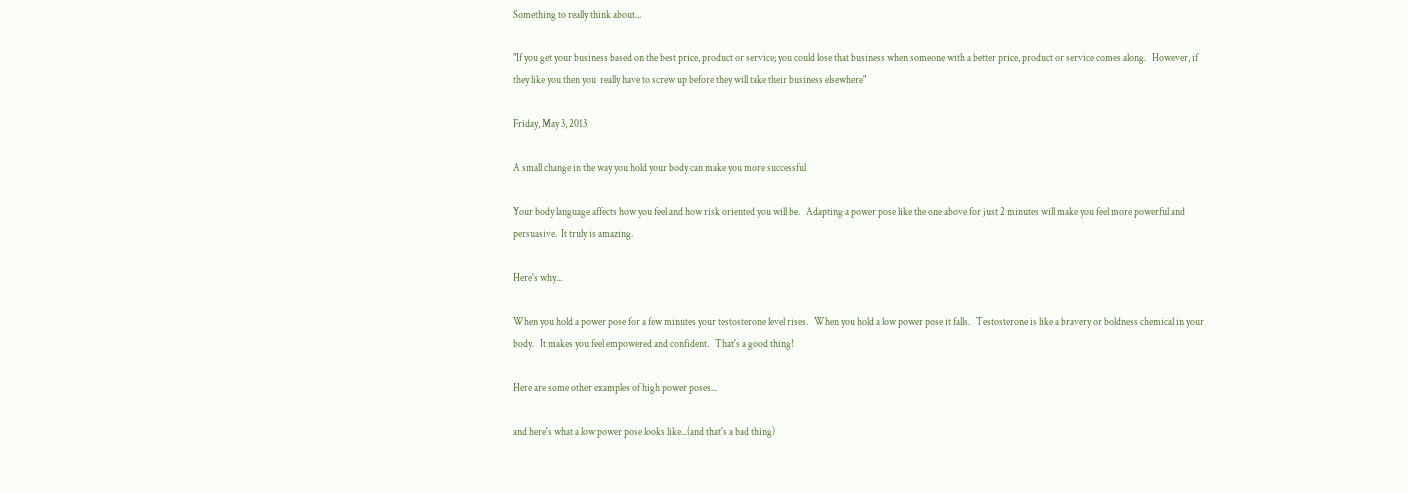Something to really think about...

"If you get your business based on the best price, product or service; you could lose that business when someone with a better price, product or service comes along.   However, if they like you then you  really have to screw up before they will take their business elsewhere"

Friday, May 3, 2013

A small change in the way you hold your body can make you more successful

Your body language affects how you feel and how risk oriented you will be.   Adapting a power pose like the one above for just 2 minutes will make you feel more powerful and persuasive.  It truly is amazing.

Here's why...

When you hold a power pose for a few minutes your testosterone level rises.   When you hold a low power pose it falls.   Testosterone is like a bravery or boldness chemical in your body.   It makes you feel empowered and confident.   That's a good thing!

Here are some other examples of high power poses...

and here's what a low power pose looks like...(and that's a bad thing)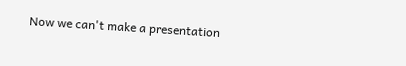Now we can't make a presentation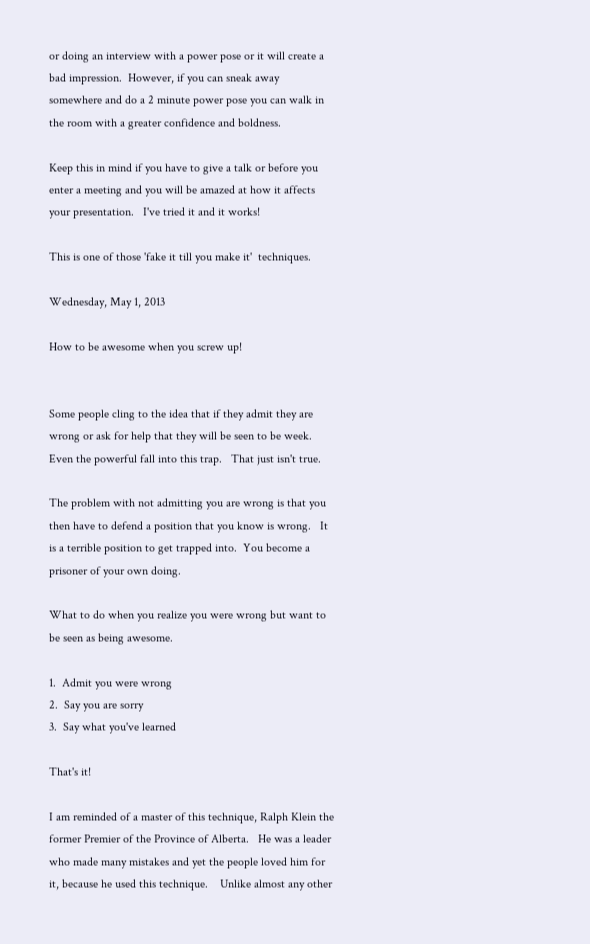or doing an interview with a power pose or it will create a bad impression.  However, if you can sneak away somewhere and do a 2 minute power pose you can walk in the room with a greater confidence and boldness.

Keep this in mind if you have to give a talk or before you enter a meeting and you will be amazed at how it affects your presentation.   I've tried it and it works!

This is one of those 'fake it till you make it'  techniques.

Wednesday, May 1, 2013

How to be awesome when you screw up!


Some people cling to the idea that if they admit they are wrong or ask for help that they will be seen to be week.    Even the powerful fall into this trap.   That just isn't true.

The problem with not admitting you are wrong is that you then have to defend a position that you know is wrong.   It is a terrible position to get trapped into.  You become a prisoner of your own doing.

What to do when you realize you were wrong but want to be seen as being awesome.

1.  Admit you were wrong
2.  Say you are sorry
3.  Say what you've learned

That's it!

I am reminded of a master of this technique, Ralph Klein the former Premier of the Province of Alberta.   He was a leader who made many mistakes and yet the people loved him for it, because he used this technique.    Unlike almost any other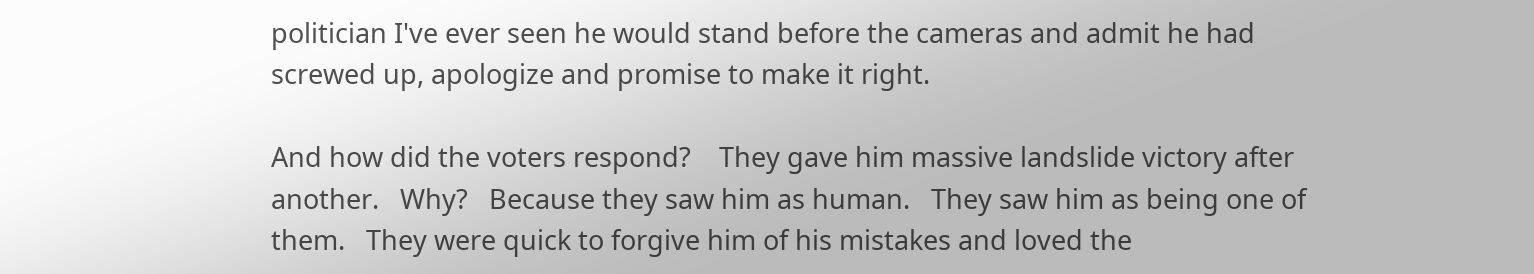politician I've ever seen he would stand before the cameras and admit he had screwed up, apologize and promise to make it right.

And how did the voters respond?    They gave him massive landslide victory after another.   Why?   Because they saw him as human.   They saw him as being one of them.   They were quick to forgive him of his mistakes and loved the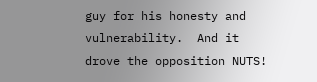guy for his honesty and vulnerability.  And it drove the opposition NUTS!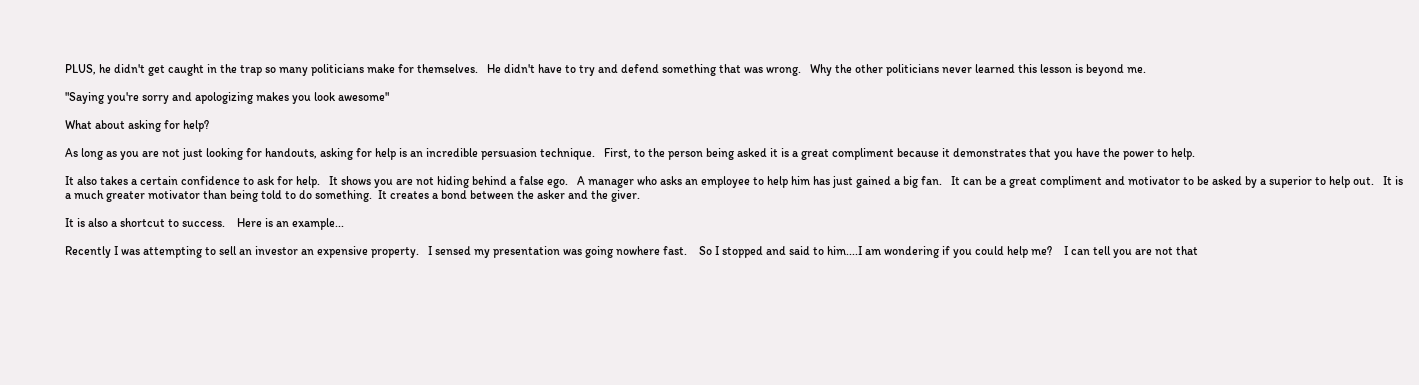PLUS, he didn't get caught in the trap so many politicians make for themselves.   He didn't have to try and defend something that was wrong.   Why the other politicians never learned this lesson is beyond me.

"Saying you're sorry and apologizing makes you look awesome"

What about asking for help?

As long as you are not just looking for handouts, asking for help is an incredible persuasion technique.   First, to the person being asked it is a great compliment because it demonstrates that you have the power to help.

It also takes a certain confidence to ask for help.   It shows you are not hiding behind a false ego.   A manager who asks an employee to help him has just gained a big fan.   It can be a great compliment and motivator to be asked by a superior to help out.   It is a much greater motivator than being told to do something.  It creates a bond between the asker and the giver.

It is also a shortcut to success.    Here is an example...

Recently I was attempting to sell an investor an expensive property.   I sensed my presentation was going nowhere fast.    So I stopped and said to him....I am wondering if you could help me?    I can tell you are not that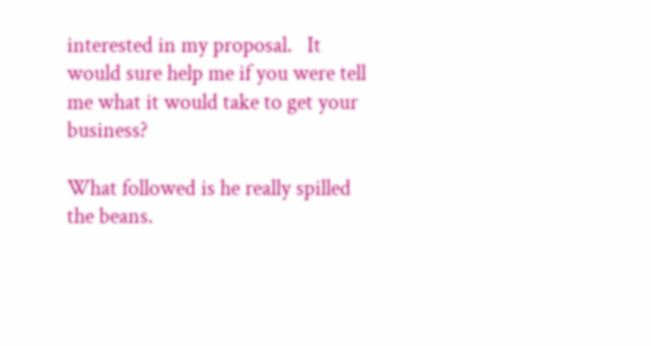interested in my proposal.   It would sure help me if you were tell me what it would take to get your business?

What followed is he really spilled the beans.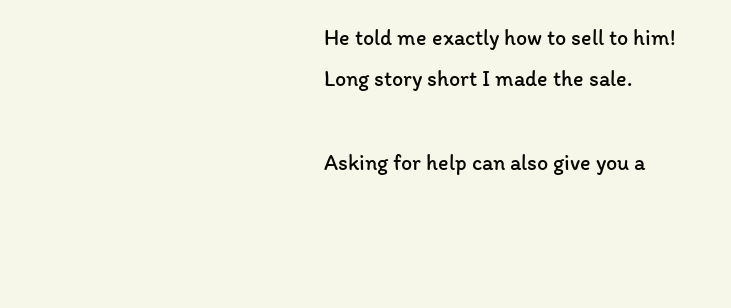He told me exactly how to sell to him!  Long story short I made the sale.

Asking for help can also give you a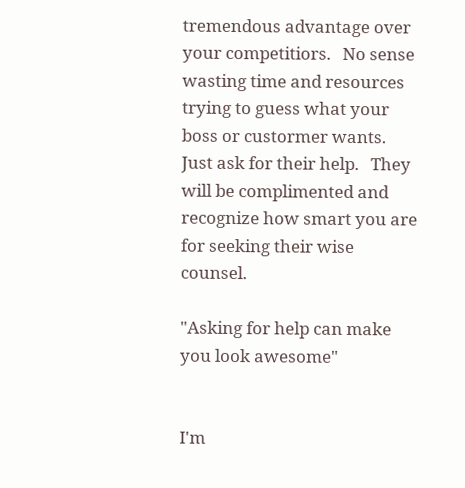tremendous advantage over your competitiors.   No sense wasting time and resources trying to guess what your boss or custormer wants.   Just ask for their help.   They will be complimented and recognize how smart you are for seeking their wise counsel.

"Asking for help can make you look awesome"


I'm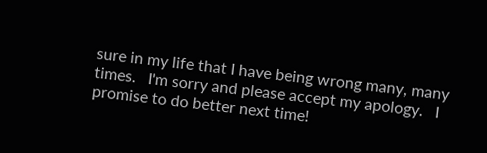sure in my life that I have being wrong many, many times.   I'm sorry and please accept my apology.   I promise to do better next time!